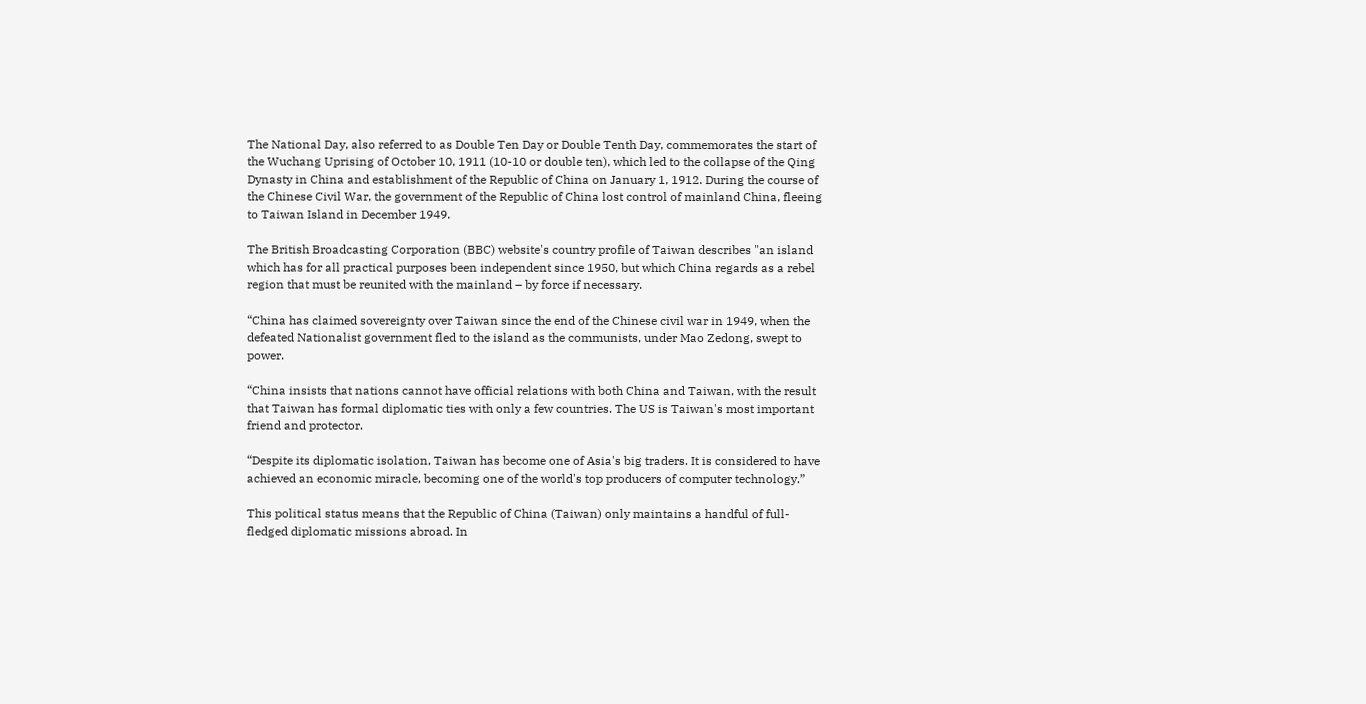The National Day, also referred to as Double Ten Day or Double Tenth Day, commemorates the start of the Wuchang Uprising of October 10, 1911 (10-10 or double ten), which led to the collapse of the Qing Dynasty in China and establishment of the Republic of China on January 1, 1912. During the course of the Chinese Civil War, the government of the Republic of China lost control of mainland China, fleeing to Taiwan Island in December 1949.

The British Broadcasting Corporation (BBC) website's country profile of Taiwan describes "an island which has for all practical purposes been independent since 1950, but which China regards as a rebel region that must be reunited with the mainland – by force if necessary.

“China has claimed sovereignty over Taiwan since the end of the Chinese civil war in 1949, when the defeated Nationalist government fled to the island as the communists, under Mao Zedong, swept to power.

“China insists that nations cannot have official relations with both China and Taiwan, with the result that Taiwan has formal diplomatic ties with only a few countries. The US is Taiwan's most important friend and protector.

“Despite its diplomatic isolation, Taiwan has become one of Asia's big traders. It is considered to have achieved an economic miracle, becoming one of the world's top producers of computer technology.”

This political status means that the Republic of China (Taiwan) only maintains a handful of full-fledged diplomatic missions abroad. In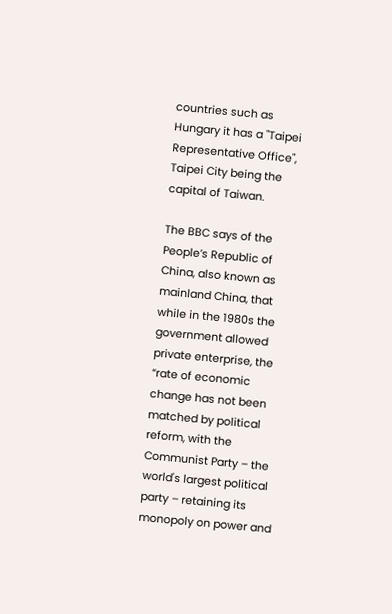countries such as Hungary it has a "Taipei Representative Office", Taipei City being the capital of Taiwan.

The BBC says of the People’s Republic of China, also known as mainland China, that while in the 1980s the government allowed private enterprise, the “rate of economic change has not been matched by political reform, with the Communist Party – the world's largest political party – retaining its monopoly on power and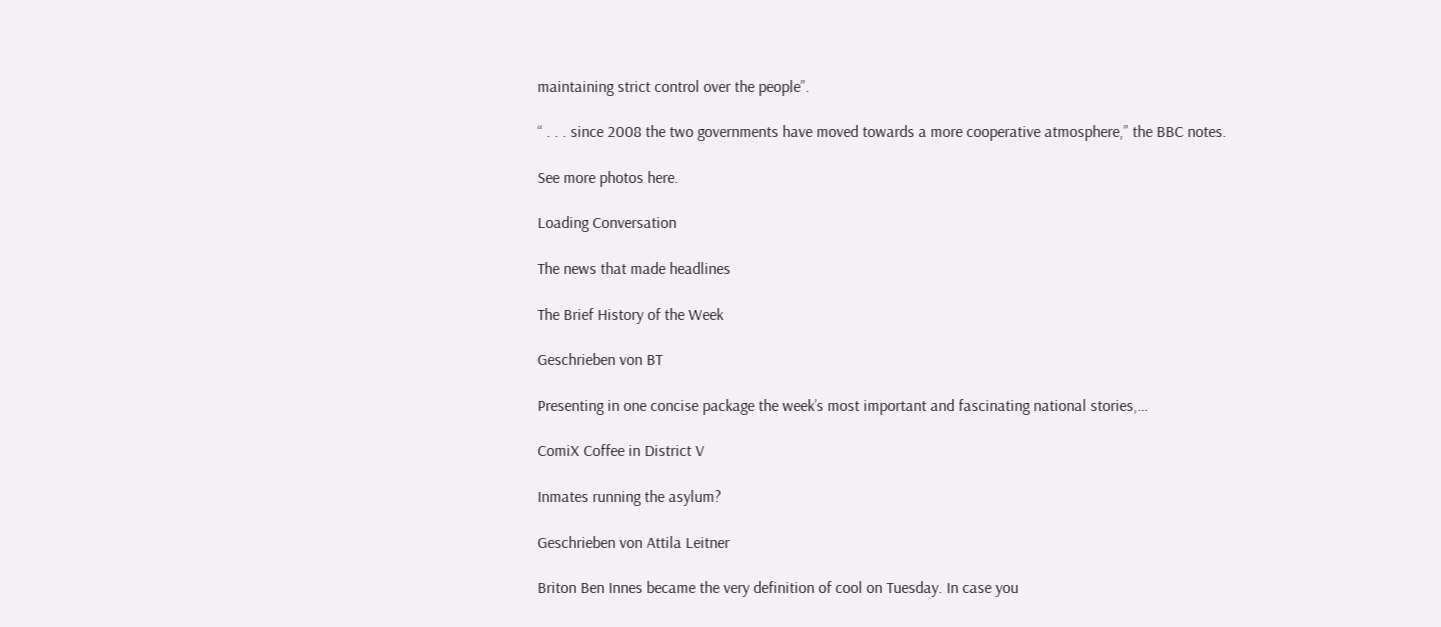maintaining strict control over the people”.

“ . . . since 2008 the two governments have moved towards a more cooperative atmosphere,” the BBC notes.

See more photos here.

Loading Conversation

The news that made headlines

The Brief History of the Week

Geschrieben von BT

Presenting in one concise package the week’s most important and fascinating national stories,…

ComiX Coffee in District V

Inmates running the asylum?

Geschrieben von Attila Leitner

Briton Ben Innes became the very definition of cool on Tuesday. In case you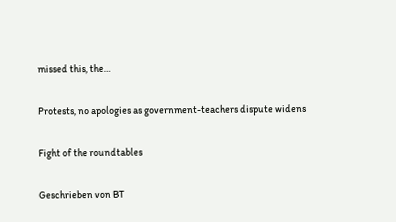missed this, the…

Protests, no apologies as government-teachers dispute widens

Fight of the roundtables

Geschrieben von BT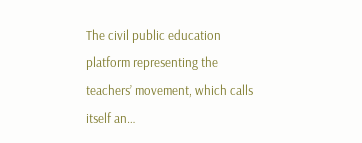The civil public education platform representing the teachers’ movement, which calls itself an…